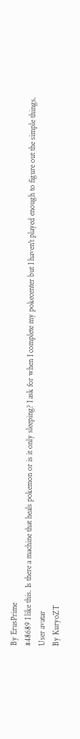By ErusPrime
#48689 I like this. Is there a machine that heals pokemon or is it only sleeping? I ask for when I complete my pokecenter but I haven't played enough to figure out the simple things.
User avatar
By KuryoZT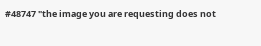#48747 "the image you are requesting does not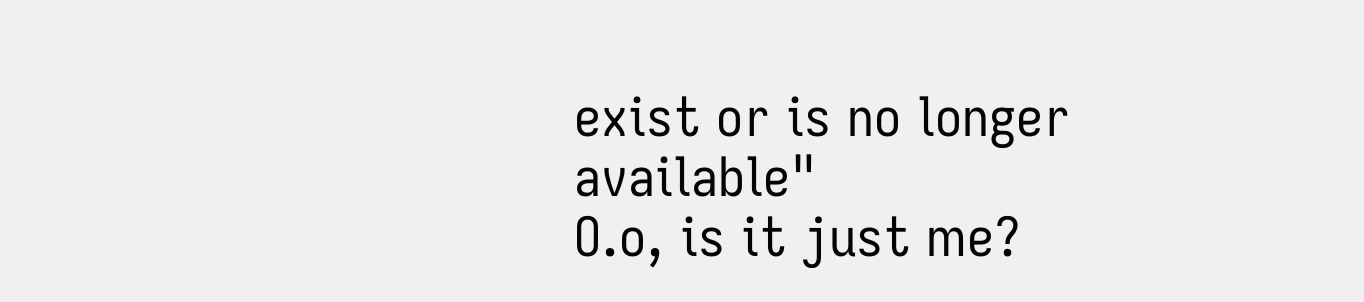exist or is no longer available"
O.o, is it just me?